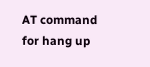AT command for hang up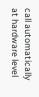call automatically at hardware level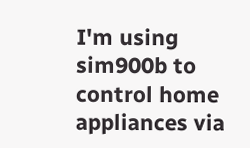I'm using sim900b to control home appliances via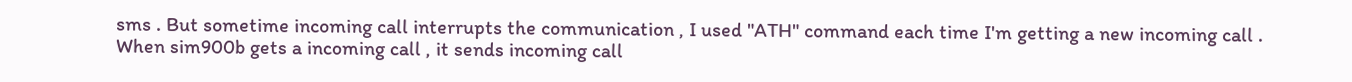sms . But sometime incoming call interrupts the communication , I used "ATH" command each time I'm getting a new incoming call . When sim900b gets a incoming call , it sends incoming call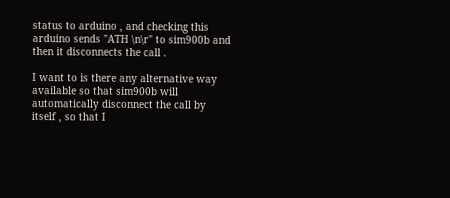status to arduino , and checking this arduino sends "ATH \n\r" to sim900b and then it disconnects the call .

I want to is there any alternative way available so that sim900b will automatically disconnect the call by itself , so that I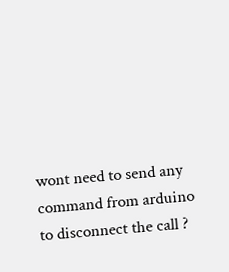wont need to send any command from arduino to disconnect the call ?